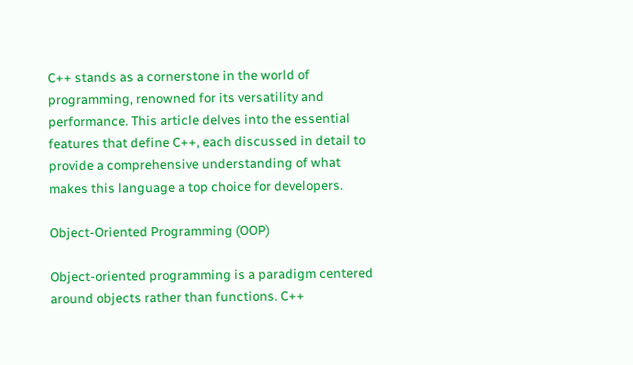C++ stands as a cornerstone in the world of programming, renowned for its versatility and performance. This article delves into the essential features that define C++, each discussed in detail to provide a comprehensive understanding of what makes this language a top choice for developers.

Object-Oriented Programming (OOP)

Object-oriented programming is a paradigm centered around objects rather than functions. C++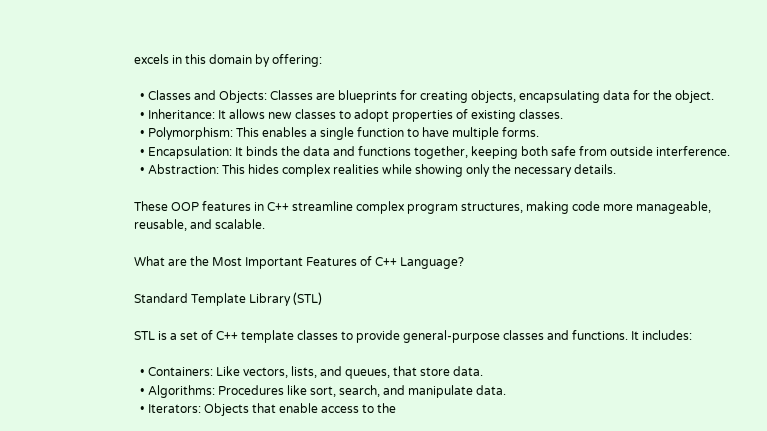excels in this domain by offering:

  • Classes and Objects: Classes are blueprints for creating objects, encapsulating data for the object.
  • Inheritance: It allows new classes to adopt properties of existing classes.
  • Polymorphism: This enables a single function to have multiple forms.
  • Encapsulation: It binds the data and functions together, keeping both safe from outside interference.
  • Abstraction: This hides complex realities while showing only the necessary details.

These OOP features in C++ streamline complex program structures, making code more manageable, reusable, and scalable.

What are the Most Important Features of C++ Language?

Standard Template Library (STL)

STL is a set of C++ template classes to provide general-purpose classes and functions. It includes:

  • Containers: Like vectors, lists, and queues, that store data.
  • Algorithms: Procedures like sort, search, and manipulate data.
  • Iterators: Objects that enable access to the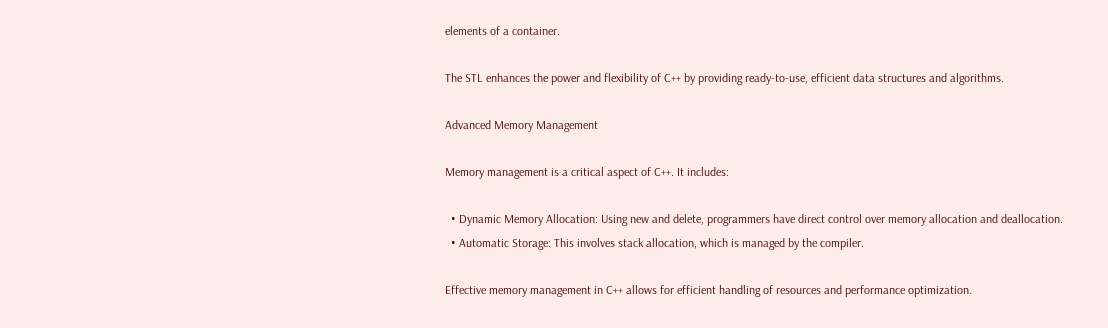elements of a container.

The STL enhances the power and flexibility of C++ by providing ready-to-use, efficient data structures and algorithms.

Advanced Memory Management

Memory management is a critical aspect of C++. It includes:

  • Dynamic Memory Allocation: Using new and delete, programmers have direct control over memory allocation and deallocation.
  • Automatic Storage: This involves stack allocation, which is managed by the compiler.

Effective memory management in C++ allows for efficient handling of resources and performance optimization.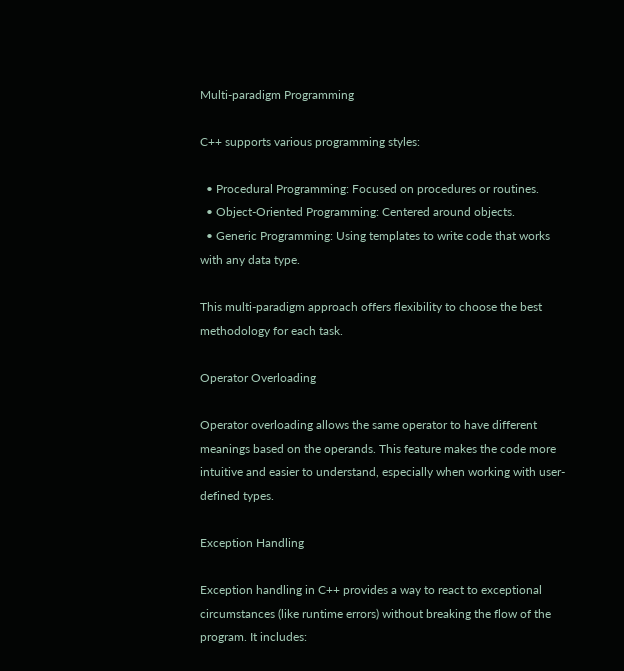Multi-paradigm Programming

C++ supports various programming styles:

  • Procedural Programming: Focused on procedures or routines.
  • Object-Oriented Programming: Centered around objects.
  • Generic Programming: Using templates to write code that works with any data type.

This multi-paradigm approach offers flexibility to choose the best methodology for each task.

Operator Overloading

Operator overloading allows the same operator to have different meanings based on the operands. This feature makes the code more intuitive and easier to understand, especially when working with user-defined types.

Exception Handling

Exception handling in C++ provides a way to react to exceptional circumstances (like runtime errors) without breaking the flow of the program. It includes: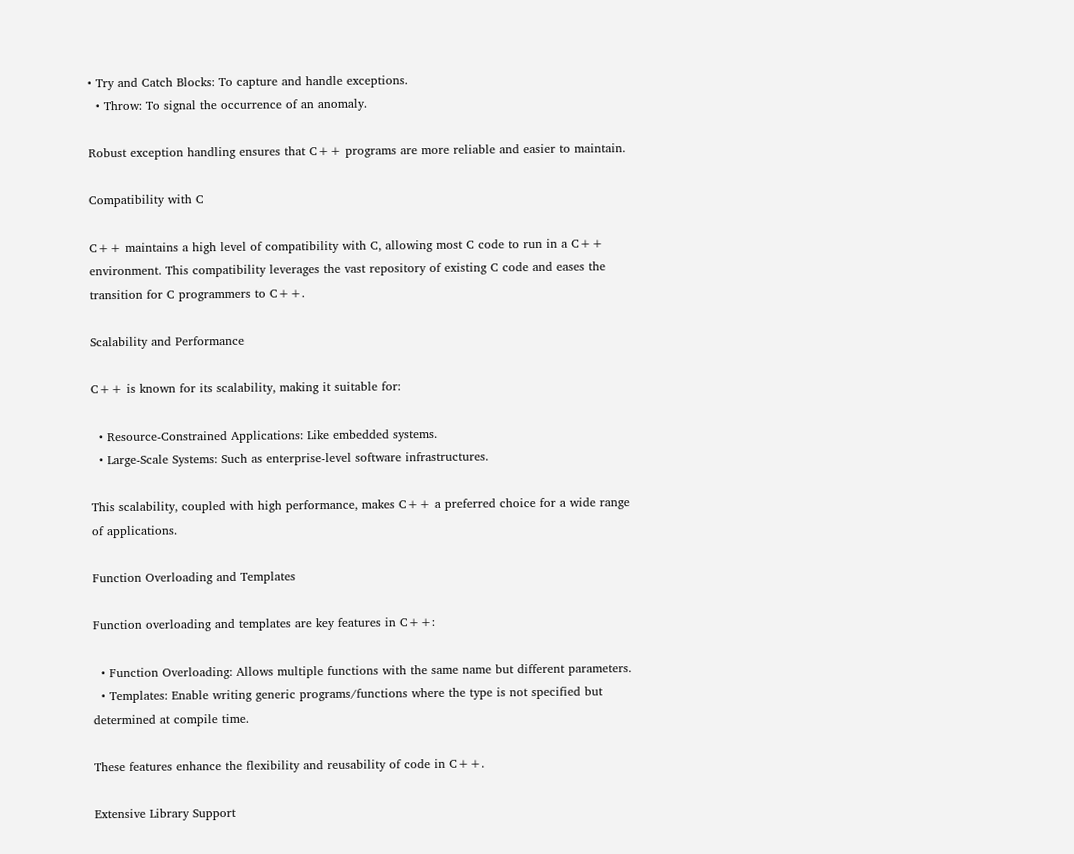• Try and Catch Blocks: To capture and handle exceptions.
  • Throw: To signal the occurrence of an anomaly.

Robust exception handling ensures that C++ programs are more reliable and easier to maintain.

Compatibility with C

C++ maintains a high level of compatibility with C, allowing most C code to run in a C++ environment. This compatibility leverages the vast repository of existing C code and eases the transition for C programmers to C++.

Scalability and Performance

C++ is known for its scalability, making it suitable for:

  • Resource-Constrained Applications: Like embedded systems.
  • Large-Scale Systems: Such as enterprise-level software infrastructures.

This scalability, coupled with high performance, makes C++ a preferred choice for a wide range of applications.

Function Overloading and Templates

Function overloading and templates are key features in C++:

  • Function Overloading: Allows multiple functions with the same name but different parameters.
  • Templates: Enable writing generic programs/functions where the type is not specified but determined at compile time.

These features enhance the flexibility and reusability of code in C++.

Extensive Library Support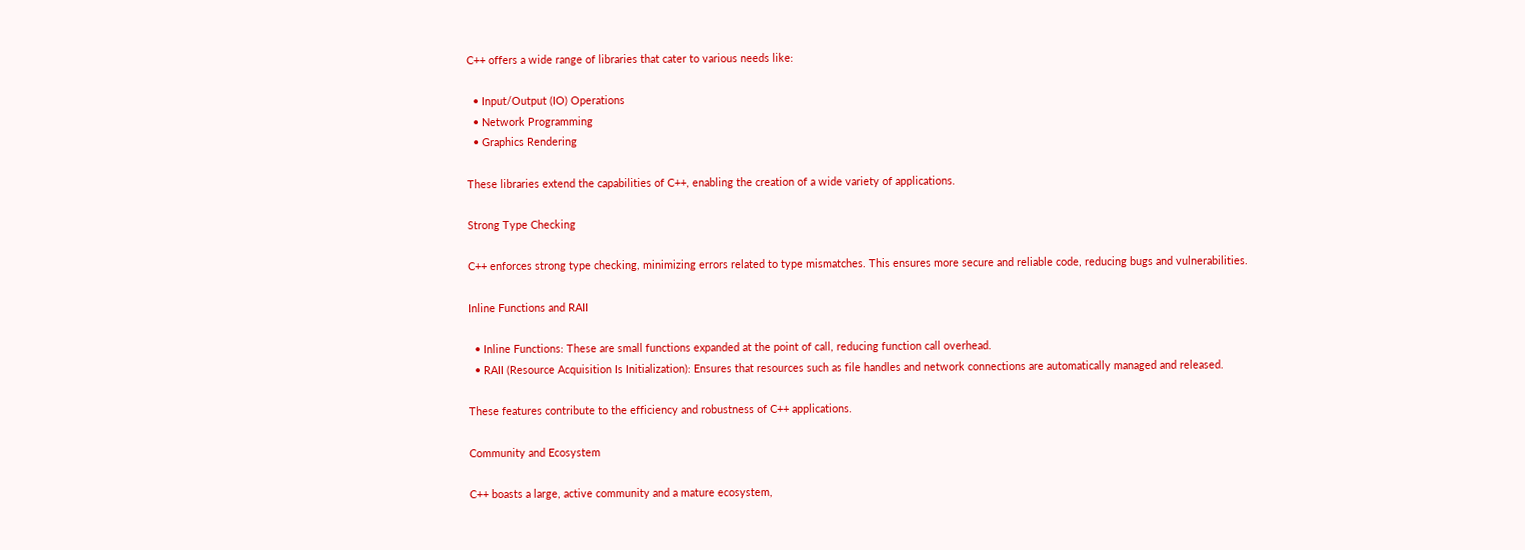C++ offers a wide range of libraries that cater to various needs like:

  • Input/Output (IO) Operations
  • Network Programming
  • Graphics Rendering

These libraries extend the capabilities of C++, enabling the creation of a wide variety of applications.

Strong Type Checking

C++ enforces strong type checking, minimizing errors related to type mismatches. This ensures more secure and reliable code, reducing bugs and vulnerabilities.

Inline Functions and RAII

  • Inline Functions: These are small functions expanded at the point of call, reducing function call overhead.
  • RAII (Resource Acquisition Is Initialization): Ensures that resources such as file handles and network connections are automatically managed and released.

These features contribute to the efficiency and robustness of C++ applications.

Community and Ecosystem

C++ boasts a large, active community and a mature ecosystem,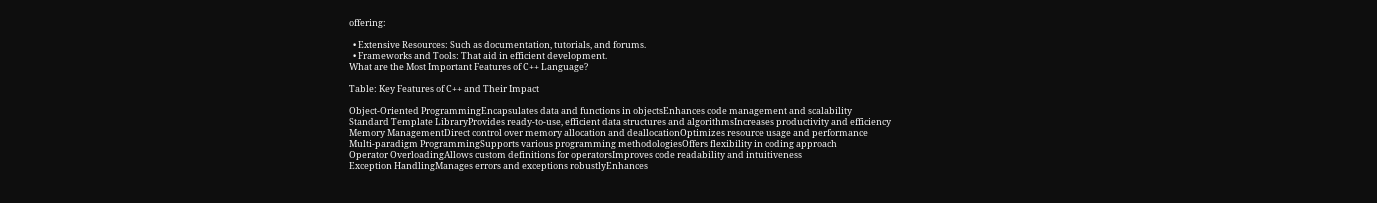offering:

  • Extensive Resources: Such as documentation, tutorials, and forums.
  • Frameworks and Tools: That aid in efficient development.
What are the Most Important Features of C++ Language?

Table: Key Features of C++ and Their Impact

Object-Oriented ProgrammingEncapsulates data and functions in objectsEnhances code management and scalability
Standard Template LibraryProvides ready-to-use, efficient data structures and algorithmsIncreases productivity and efficiency
Memory ManagementDirect control over memory allocation and deallocationOptimizes resource usage and performance
Multi-paradigm ProgrammingSupports various programming methodologiesOffers flexibility in coding approach
Operator OverloadingAllows custom definitions for operatorsImproves code readability and intuitiveness
Exception HandlingManages errors and exceptions robustlyEnhances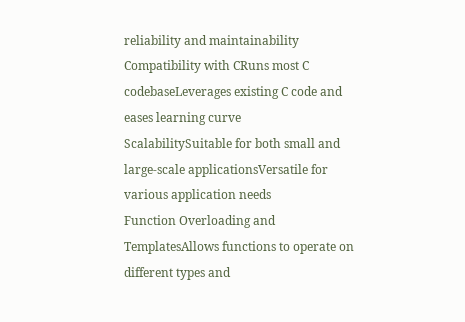reliability and maintainability
Compatibility with CRuns most C codebaseLeverages existing C code and eases learning curve
ScalabilitySuitable for both small and large-scale applicationsVersatile for various application needs
Function Overloading and TemplatesAllows functions to operate on different types and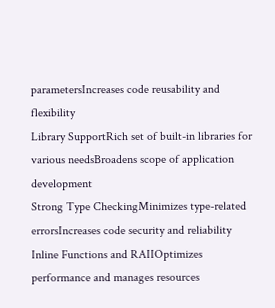parametersIncreases code reusability and flexibility
Library SupportRich set of built-in libraries for various needsBroadens scope of application development
Strong Type CheckingMinimizes type-related errorsIncreases code security and reliability
Inline Functions and RAIIOptimizes performance and manages resources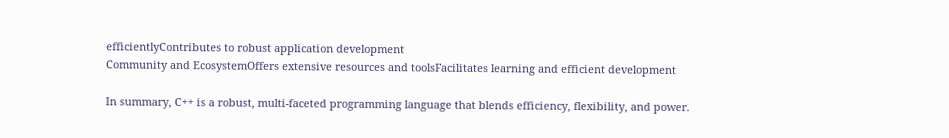efficientlyContributes to robust application development
Community and EcosystemOffers extensive resources and toolsFacilitates learning and efficient development

In summary, C++ is a robust, multi-faceted programming language that blends efficiency, flexibility, and power.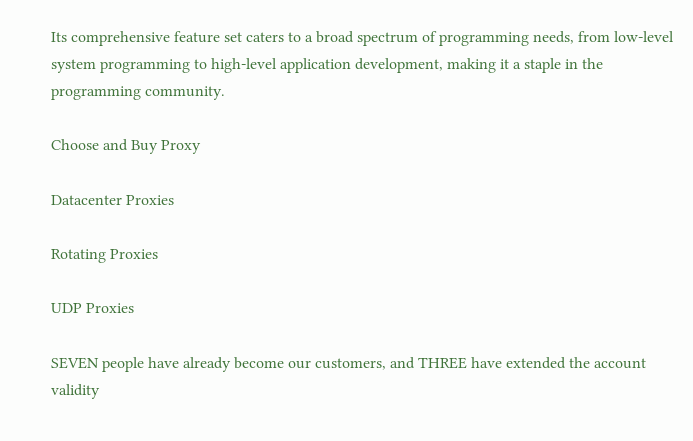Its comprehensive feature set caters to a broad spectrum of programming needs, from low-level system programming to high-level application development, making it a staple in the programming community.

Choose and Buy Proxy

Datacenter Proxies

Rotating Proxies

UDP Proxies

SEVEN people have already become our customers, and THREE have extended the account validity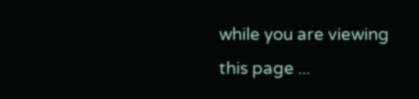while you are viewing this page ...